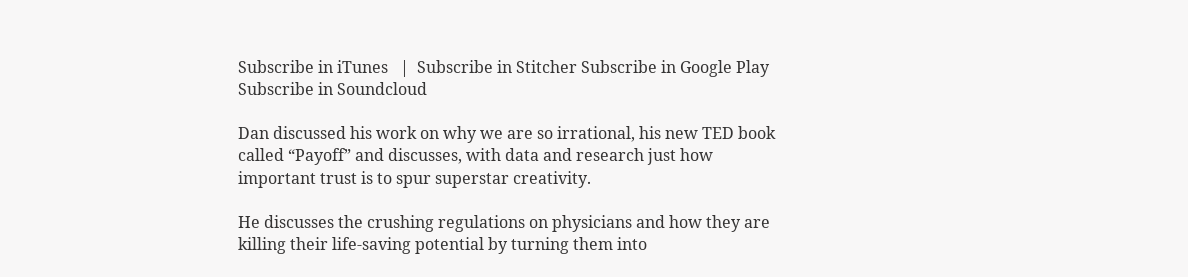Subscribe in iTunes   |  Subscribe in Stitcher Subscribe in Google Play Subscribe in Soundcloud

Dan discussed his work on why we are so irrational, his new TED book called “Payoff” and discusses, with data and research just how important trust is to spur superstar creativity.

He discusses the crushing regulations on physicians and how they are killing their life-saving potential by turning them into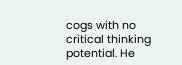cogs with no critical thinking potential. He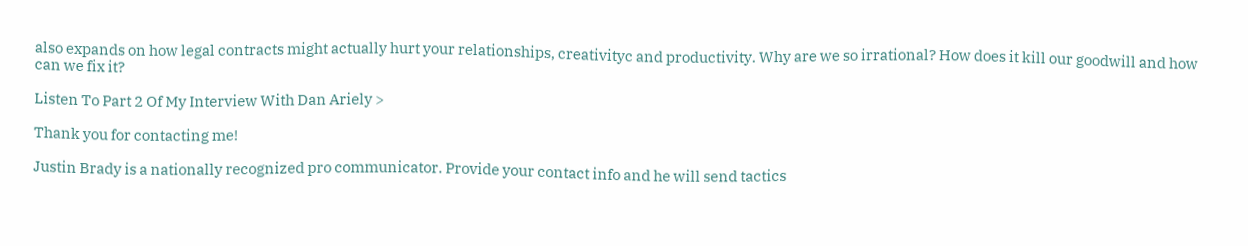also expands on how legal contracts might actually hurt your relationships, creativityc and productivity. Why are we so irrational? How does it kill our goodwill and how can we fix it?

Listen To Part 2 Of My Interview With Dan Ariely >

Thank you for contacting me!

Justin Brady is a nationally recognized pro communicator. Provide your contact info and he will send tactics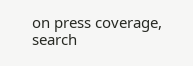on press coverage, search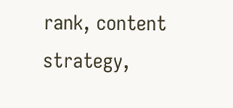rank, content strategy,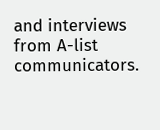and interviews from A-list communicators.